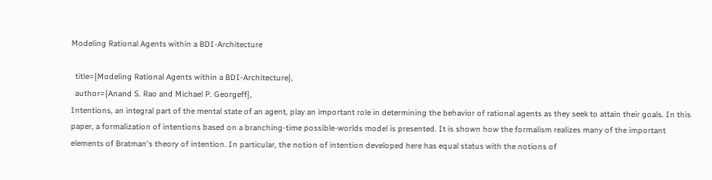Modeling Rational Agents within a BDI-Architecture

  title={Modeling Rational Agents within a BDI-Architecture},
  author={Anand S. Rao and Michael P. Georgeff},
Intentions, an integral part of the mental state of an agent, play an important role in determining the behavior of rational agents as they seek to attain their goals. In this paper, a formalization of intentions based on a branching-time possible-worlds model is presented. It is shown how the formalism realizes many of the important elements of Bratman's theory of intention. In particular, the notion of intention developed here has equal status with the notions of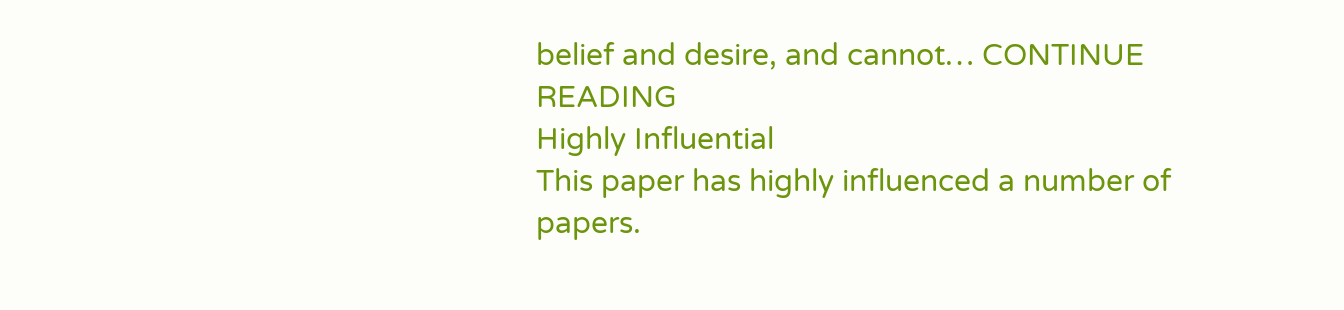belief and desire, and cannot… CONTINUE READING
Highly Influential
This paper has highly influenced a number of papers.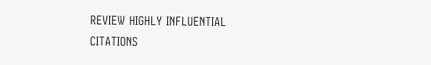REVIEW HIGHLY INFLUENTIAL CITATIONS